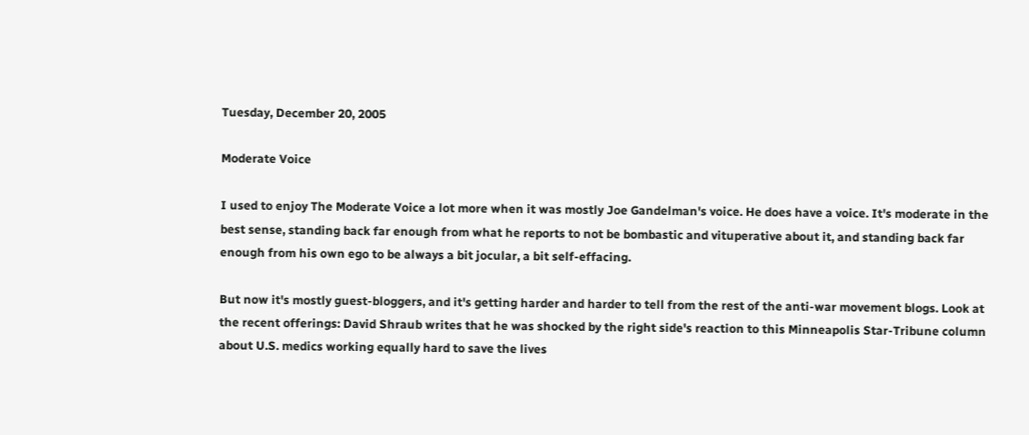Tuesday, December 20, 2005

Moderate Voice

I used to enjoy The Moderate Voice a lot more when it was mostly Joe Gandelman's voice. He does have a voice. It's moderate in the best sense, standing back far enough from what he reports to not be bombastic and vituperative about it, and standing back far enough from his own ego to be always a bit jocular, a bit self-effacing.

But now it's mostly guest-bloggers, and it's getting harder and harder to tell from the rest of the anti-war movement blogs. Look at the recent offerings: David Shraub writes that he was shocked by the right side's reaction to this Minneapolis Star-Tribune column about U.S. medics working equally hard to save the lives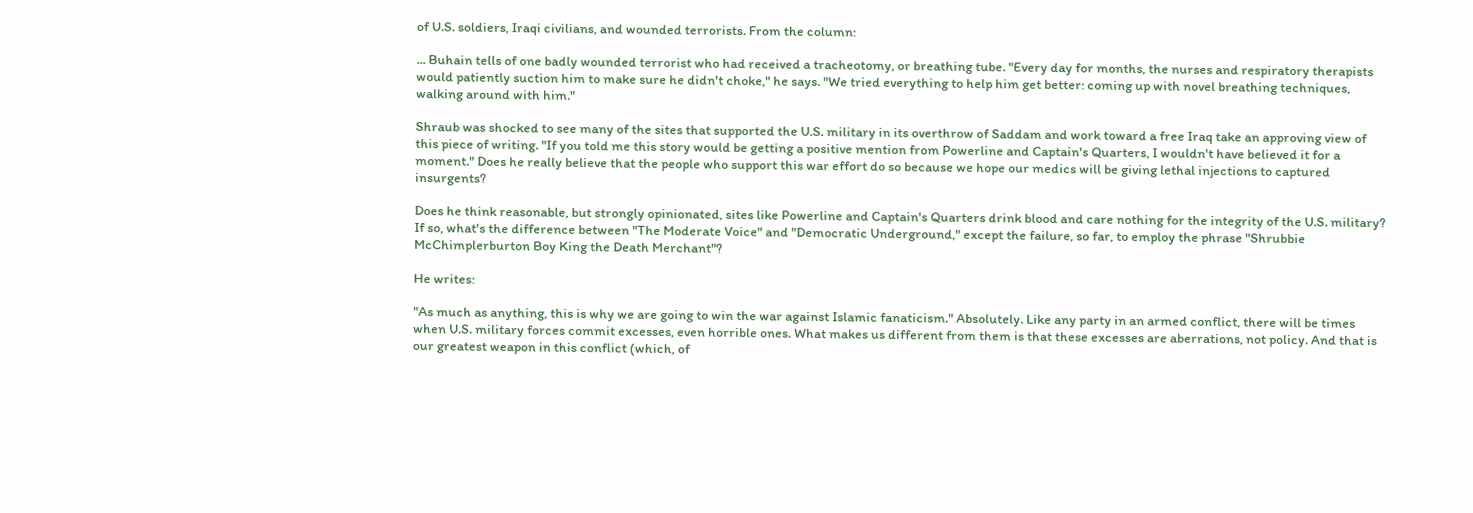of U.S. soldiers, Iraqi civilians, and wounded terrorists. From the column:

... Buhain tells of one badly wounded terrorist who had received a tracheotomy, or breathing tube. "Every day for months, the nurses and respiratory therapists would patiently suction him to make sure he didn't choke," he says. "We tried everything to help him get better: coming up with novel breathing techniques, walking around with him."

Shraub was shocked to see many of the sites that supported the U.S. military in its overthrow of Saddam and work toward a free Iraq take an approving view of this piece of writing. "If you told me this story would be getting a positive mention from Powerline and Captain's Quarters, I wouldn't have believed it for a moment." Does he really believe that the people who support this war effort do so because we hope our medics will be giving lethal injections to captured insurgents?

Does he think reasonable, but strongly opinionated, sites like Powerline and Captain's Quarters drink blood and care nothing for the integrity of the U.S. military? If so, what's the difference between "The Moderate Voice" and "Democratic Underground," except the failure, so far, to employ the phrase "Shrubbie McChimplerburton Boy King the Death Merchant"?

He writes:

"As much as anything, this is why we are going to win the war against Islamic fanaticism." Absolutely. Like any party in an armed conflict, there will be times when U.S. military forces commit excesses, even horrible ones. What makes us different from them is that these excesses are aberrations, not policy. And that is our greatest weapon in this conflict (which, of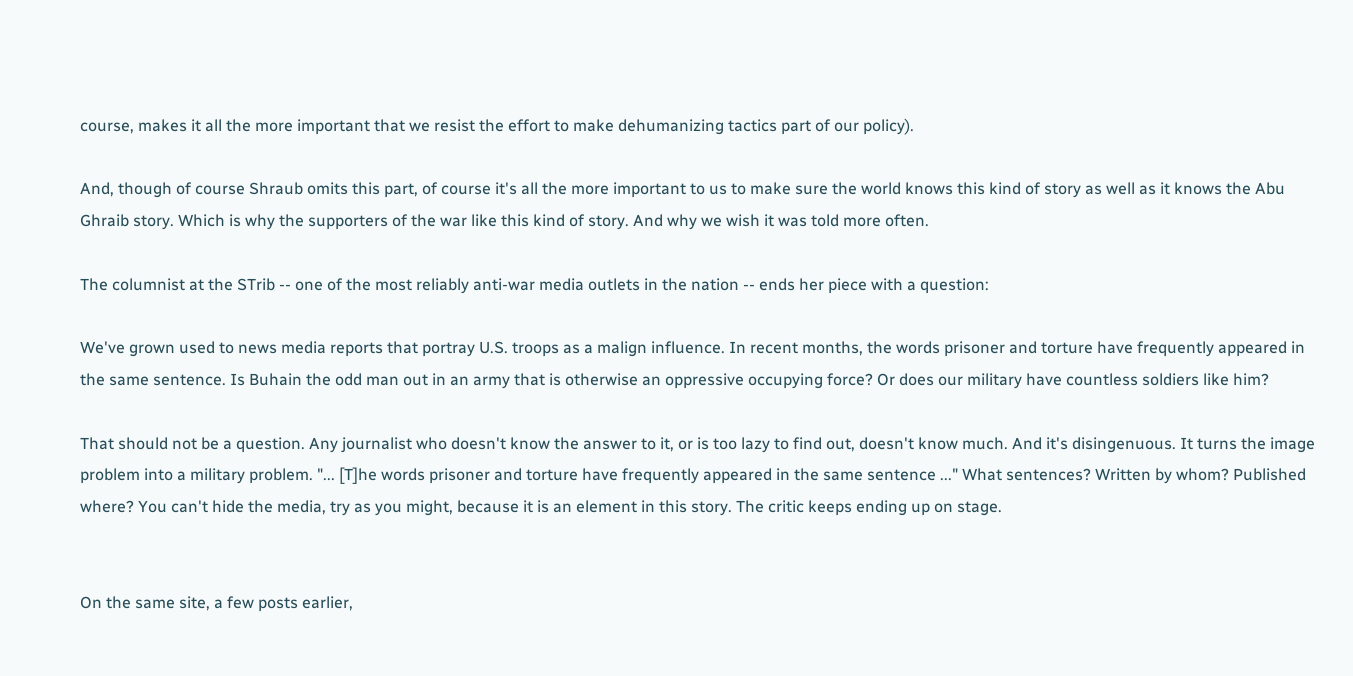course, makes it all the more important that we resist the effort to make dehumanizing tactics part of our policy).

And, though of course Shraub omits this part, of course it's all the more important to us to make sure the world knows this kind of story as well as it knows the Abu Ghraib story. Which is why the supporters of the war like this kind of story. And why we wish it was told more often.

The columnist at the STrib -- one of the most reliably anti-war media outlets in the nation -- ends her piece with a question:

We've grown used to news media reports that portray U.S. troops as a malign influence. In recent months, the words prisoner and torture have frequently appeared in the same sentence. Is Buhain the odd man out in an army that is otherwise an oppressive occupying force? Or does our military have countless soldiers like him?

That should not be a question. Any journalist who doesn't know the answer to it, or is too lazy to find out, doesn't know much. And it's disingenuous. It turns the image problem into a military problem. "... [T]he words prisoner and torture have frequently appeared in the same sentence ..." What sentences? Written by whom? Published where? You can't hide the media, try as you might, because it is an element in this story. The critic keeps ending up on stage.


On the same site, a few posts earlier,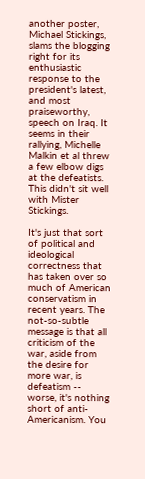another poster, Michael Stickings, slams the blogging right for its enthusiastic response to the president's latest, and most praiseworthy, speech on Iraq. It seems in their rallying, Michelle Malkin et al threw a few elbow digs at the defeatists. This didn't sit well with Mister Stickings.

It's just that sort of political and ideological correctness that has taken over so much of American conservatism in recent years. The not-so-subtle message is that all criticism of the war, aside from the desire for more war, is defeatism -- worse, it's nothing short of anti-Americanism. You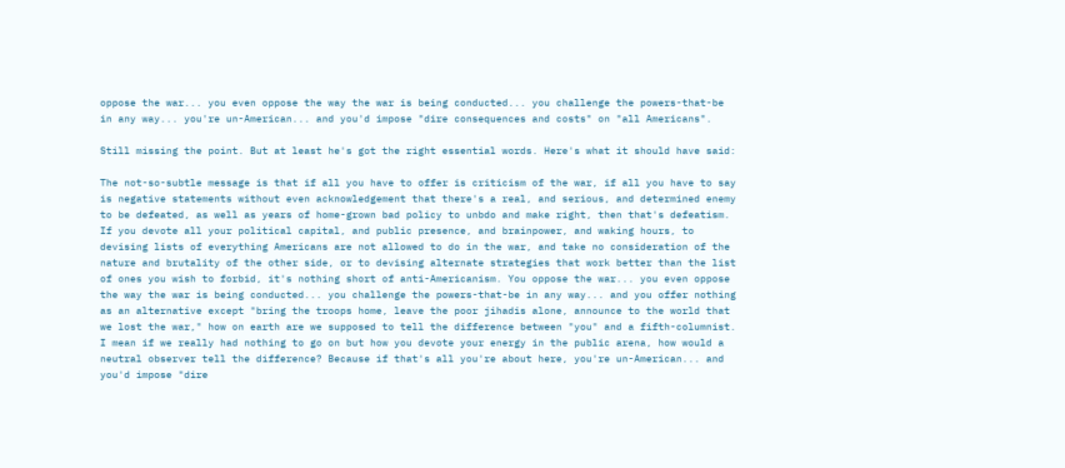oppose the war... you even oppose the way the war is being conducted... you challenge the powers-that-be in any way... you're un-American... and you'd impose "dire consequences and costs" on "all Americans".

Still missing the point. But at least he's got the right essential words. Here's what it should have said:

The not-so-subtle message is that if all you have to offer is criticism of the war, if all you have to say is negative statements without even acknowledgement that there's a real, and serious, and determined enemy to be defeated, as well as years of home-grown bad policy to unbdo and make right, then that's defeatism. If you devote all your political capital, and public presence, and brainpower, and waking hours, to devising lists of everything Americans are not allowed to do in the war, and take no consideration of the nature and brutality of the other side, or to devising alternate strategies that work better than the list of ones you wish to forbid, it's nothing short of anti-Americanism. You oppose the war... you even oppose the way the war is being conducted... you challenge the powers-that-be in any way... and you offer nothing as an alternative except "bring the troops home, leave the poor jihadis alone, announce to the world that we lost the war," how on earth are we supposed to tell the difference between "you" and a fifth-columnist. I mean if we really had nothing to go on but how you devote your energy in the public arena, how would a neutral observer tell the difference? Because if that's all you're about here, you're un-American... and you'd impose "dire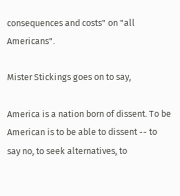consequences and costs" on "all Americans".

Mister Stickings goes on to say,

America is a nation born of dissent. To be American is to be able to dissent -- to say no, to seek alternatives, to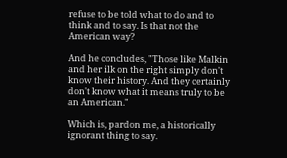refuse to be told what to do and to think and to say. Is that not the American way?

And he concludes, "Those like Malkin and her ilk on the right simply don't know their history. And they certainly don't know what it means truly to be an American."

Which is, pardon me, a historically ignorant thing to say.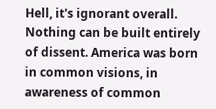Hell, it's ignorant overall. Nothing can be built entirely of dissent. America was born in common visions, in awareness of common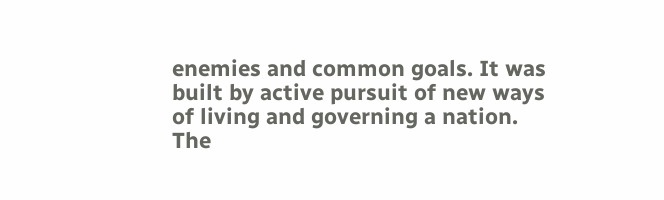enemies and common goals. It was built by active pursuit of new ways of living and governing a nation. The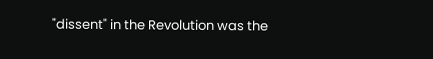"dissent" in the Revolution was the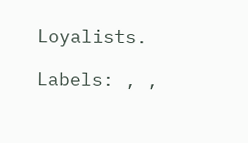Loyalists.

Labels: , ,